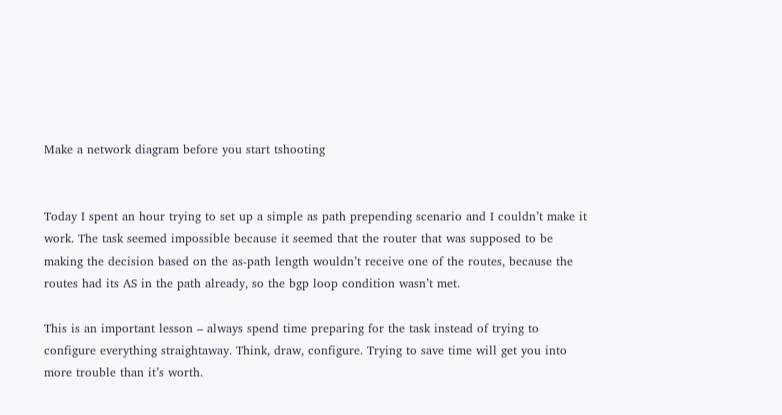Make a network diagram before you start tshooting


Today I spent an hour trying to set up a simple as path prepending scenario and I couldn’t make it work. The task seemed impossible because it seemed that the router that was supposed to be making the decision based on the as-path length wouldn’t receive one of the routes, because the routes had its AS in the path already, so the bgp loop condition wasn’t met.

This is an important lesson – always spend time preparing for the task instead of trying to configure everything straightaway. Think, draw, configure. Trying to save time will get you into more trouble than it’s worth.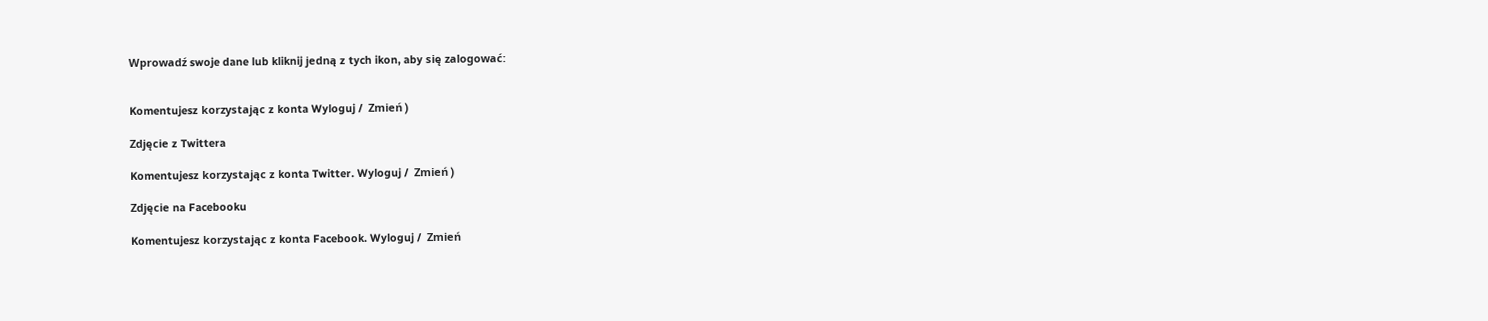Wprowadź swoje dane lub kliknij jedną z tych ikon, aby się zalogować:


Komentujesz korzystając z konta Wyloguj /  Zmień )

Zdjęcie z Twittera

Komentujesz korzystając z konta Twitter. Wyloguj /  Zmień )

Zdjęcie na Facebooku

Komentujesz korzystając z konta Facebook. Wyloguj /  Zmień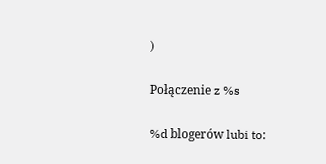)

Połączenie z %s

%d blogerów lubi to: